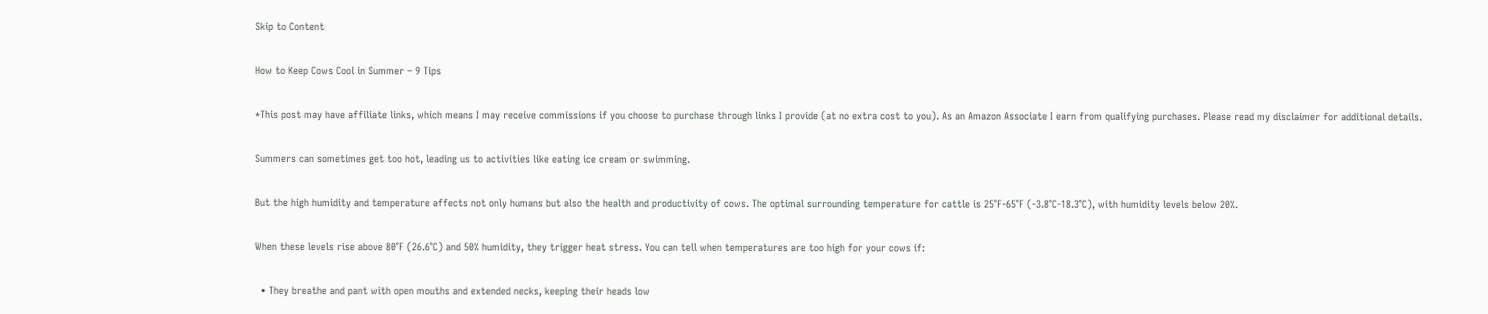Skip to Content

How to Keep Cows Cool in Summer – 9 Tips

*This post may have affiliate links, which means I may receive commissions if you choose to purchase through links I provide (at no extra cost to you). As an Amazon Associate I earn from qualifying purchases. Please read my disclaimer for additional details.

Summers can sometimes get too hot, leading us to activities like eating ice cream or swimming.

But the high humidity and temperature affects not only humans but also the health and productivity of cows. The optimal surrounding temperature for cattle is 25°F-65°F (-3.8°C-18.3°C), with humidity levels below 20%.

When these levels rise above 80°F (26.6°C) and 50% humidity, they trigger heat stress. You can tell when temperatures are too high for your cows if:

  • They breathe and pant with open mouths and extended necks, keeping their heads low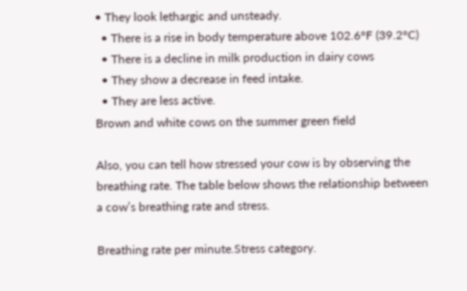• They look lethargic and unsteady.
  • There is a rise in body temperature above 102.6°F (39.2°C)
  • There is a decline in milk production in dairy cows
  • They show a decrease in feed intake.
  • They are less active.
Brown and white cows on the summer green field

Also, you can tell how stressed your cow is by observing the breathing rate. The table below shows the relationship between a cow’s breathing rate and stress.

Breathing rate per minute.Stress category.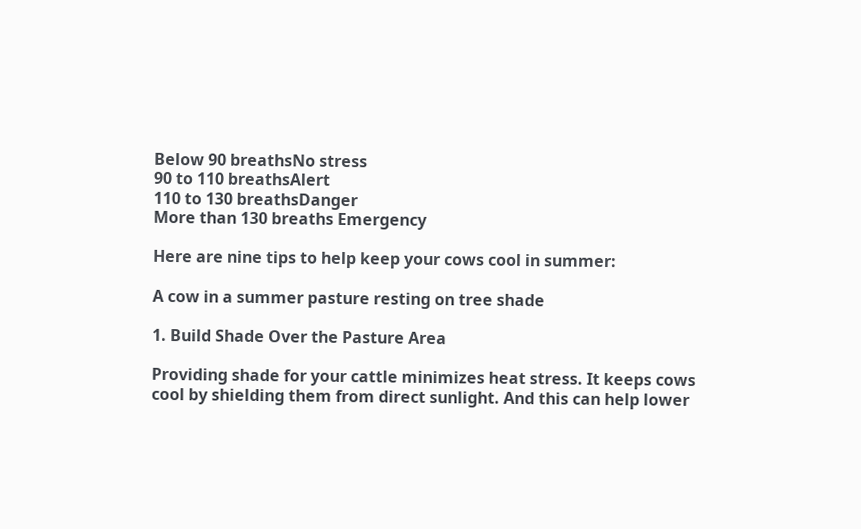Below 90 breathsNo stress
90 to 110 breathsAlert
110 to 130 breathsDanger
More than 130 breaths Emergency

Here are nine tips to help keep your cows cool in summer:

A cow in a summer pasture resting on tree shade

1. Build Shade Over the Pasture Area

Providing shade for your cattle minimizes heat stress. It keeps cows cool by shielding them from direct sunlight. And this can help lower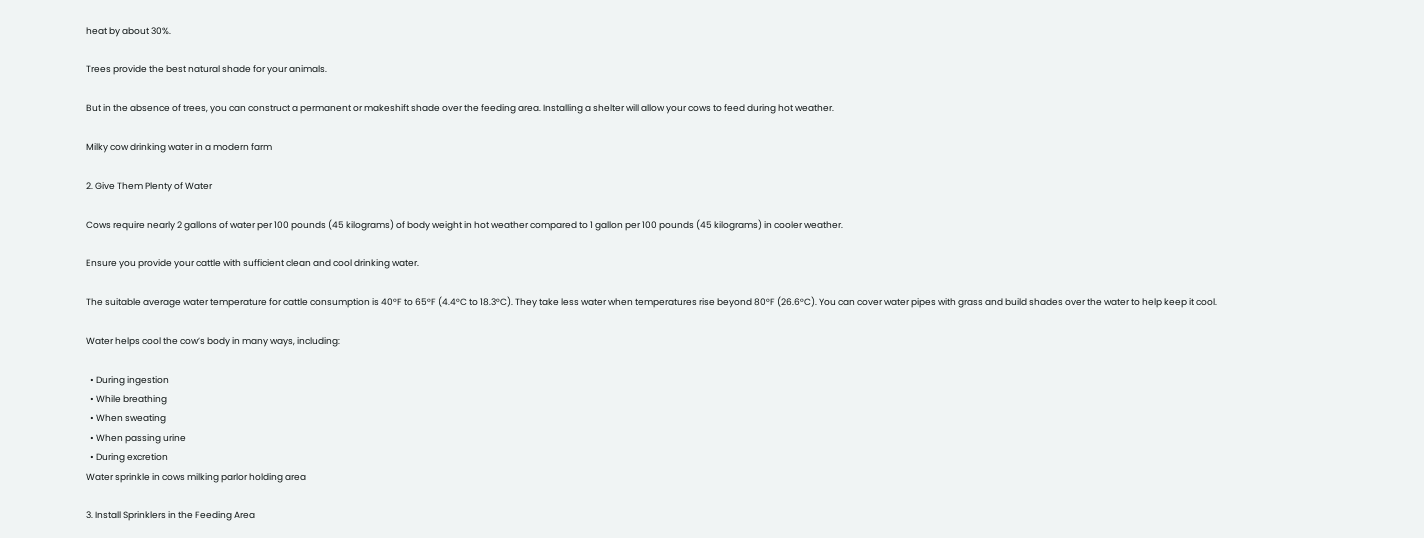heat by about 30%.

Trees provide the best natural shade for your animals.

But in the absence of trees, you can construct a permanent or makeshift shade over the feeding area. Installing a shelter will allow your cows to feed during hot weather.

Milky cow drinking water in a modern farm

2. Give Them Plenty of Water

Cows require nearly 2 gallons of water per 100 pounds (45 kilograms) of body weight in hot weather compared to 1 gallon per 100 pounds (45 kilograms) in cooler weather.

Ensure you provide your cattle with sufficient clean and cool drinking water.

The suitable average water temperature for cattle consumption is 40°F to 65°F (4.4°C to 18.3°C). They take less water when temperatures rise beyond 80°F (26.6°C). You can cover water pipes with grass and build shades over the water to help keep it cool.

Water helps cool the cow’s body in many ways, including:

  • During ingestion
  • While breathing
  • When sweating
  • When passing urine
  • During excretion
Water sprinkle in cows milking parlor holding area

3. Install Sprinklers in the Feeding Area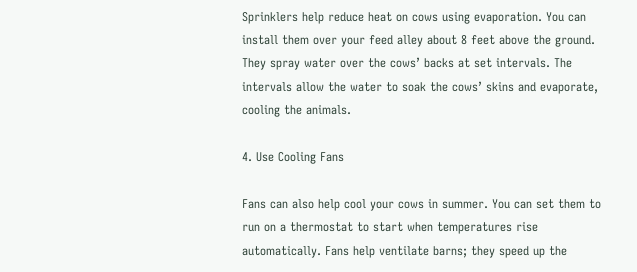Sprinklers help reduce heat on cows using evaporation. You can install them over your feed alley about 8 feet above the ground. They spray water over the cows’ backs at set intervals. The intervals allow the water to soak the cows’ skins and evaporate, cooling the animals.

4. Use Cooling Fans

Fans can also help cool your cows in summer. You can set them to run on a thermostat to start when temperatures rise automatically. Fans help ventilate barns; they speed up the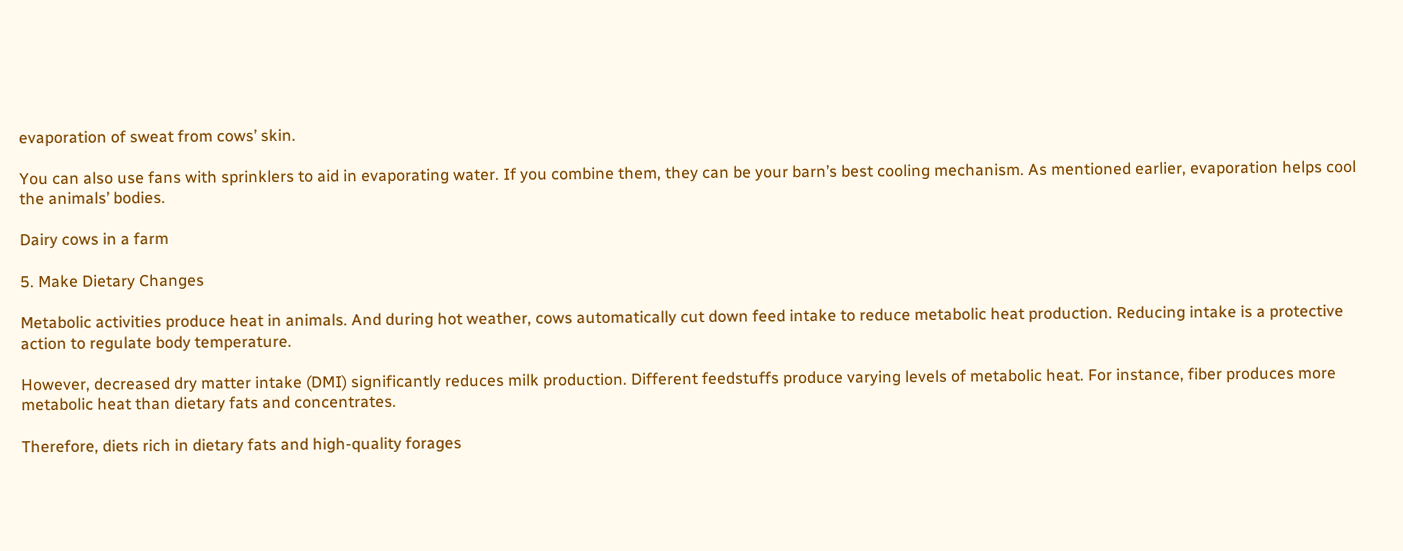evaporation of sweat from cows’ skin.

You can also use fans with sprinklers to aid in evaporating water. If you combine them, they can be your barn’s best cooling mechanism. As mentioned earlier, evaporation helps cool the animals’ bodies.

Dairy cows in a farm

5. Make Dietary Changes

Metabolic activities produce heat in animals. And during hot weather, cows automatically cut down feed intake to reduce metabolic heat production. Reducing intake is a protective action to regulate body temperature.

However, decreased dry matter intake (DMI) significantly reduces milk production. Different feedstuffs produce varying levels of metabolic heat. For instance, fiber produces more metabolic heat than dietary fats and concentrates.

Therefore, diets rich in dietary fats and high-quality forages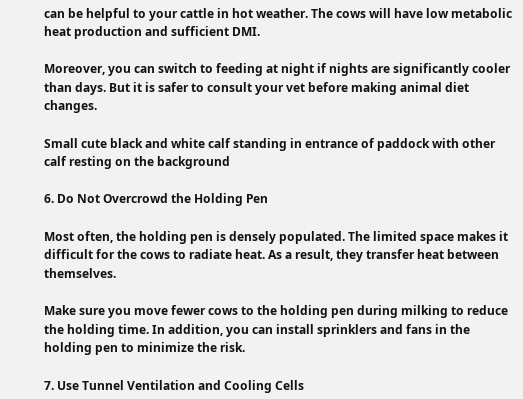can be helpful to your cattle in hot weather. The cows will have low metabolic heat production and sufficient DMI.

Moreover, you can switch to feeding at night if nights are significantly cooler than days. But it is safer to consult your vet before making animal diet changes.

Small cute black and white calf standing in entrance of paddock with other calf resting on the background

6. Do Not Overcrowd the Holding Pen

Most often, the holding pen is densely populated. The limited space makes it difficult for the cows to radiate heat. As a result, they transfer heat between themselves.

Make sure you move fewer cows to the holding pen during milking to reduce the holding time. In addition, you can install sprinklers and fans in the holding pen to minimize the risk.

7. Use Tunnel Ventilation and Cooling Cells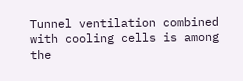Tunnel ventilation combined with cooling cells is among the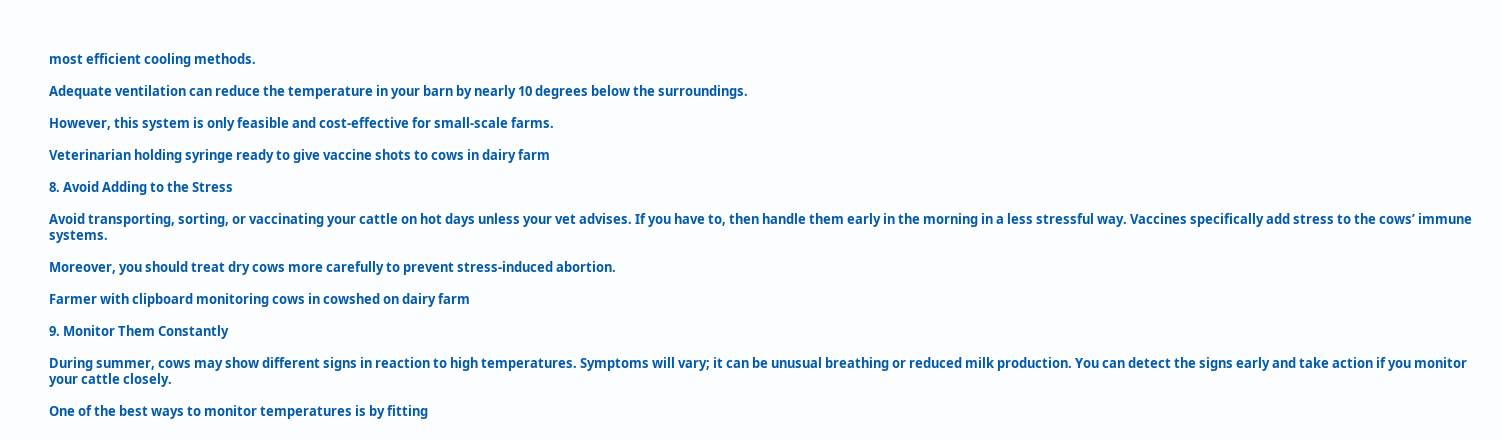most efficient cooling methods.

Adequate ventilation can reduce the temperature in your barn by nearly 10 degrees below the surroundings.

However, this system is only feasible and cost-effective for small-scale farms.

Veterinarian holding syringe ready to give vaccine shots to cows in dairy farm

8. Avoid Adding to the Stress

Avoid transporting, sorting, or vaccinating your cattle on hot days unless your vet advises. If you have to, then handle them early in the morning in a less stressful way. Vaccines specifically add stress to the cows’ immune systems.

Moreover, you should treat dry cows more carefully to prevent stress-induced abortion.

Farmer with clipboard monitoring cows in cowshed on dairy farm

9. Monitor Them Constantly

During summer, cows may show different signs in reaction to high temperatures. Symptoms will vary; it can be unusual breathing or reduced milk production. You can detect the signs early and take action if you monitor your cattle closely.

One of the best ways to monitor temperatures is by fitting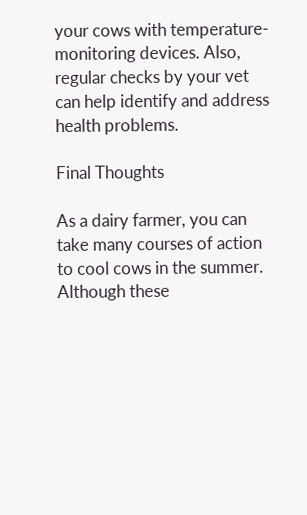your cows with temperature-monitoring devices. Also, regular checks by your vet can help identify and address health problems.

Final Thoughts

As a dairy farmer, you can take many courses of action to cool cows in the summer. Although these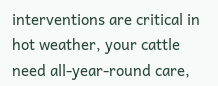interventions are critical in hot weather, your cattle need all-year-round care,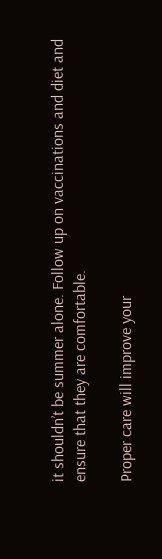it shouldn’t be summer alone. Follow up on vaccinations and diet and ensure that they are comfortable.

Proper care will improve your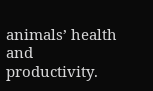animals’ health and productivity.